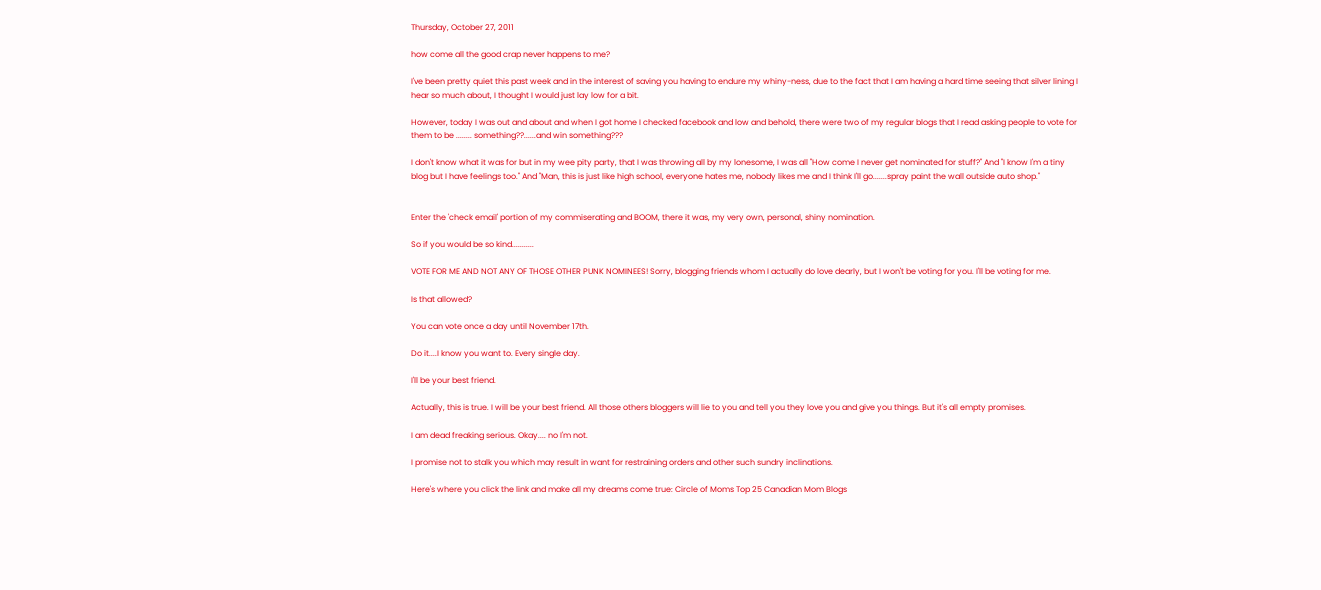Thursday, October 27, 2011

how come all the good crap never happens to me?

I've been pretty quiet this past week and in the interest of saving you having to endure my whiny-ness, due to the fact that I am having a hard time seeing that silver lining I hear so much about, I thought I would just lay low for a bit.

However, today I was out and about and when I got home I checked facebook and low and behold, there were two of my regular blogs that I read asking people to vote for them to be ........ something??......and win something???

I don't know what it was for but in my wee pity party, that I was throwing all by my lonesome, I was all "How come I never get nominated for stuff?" And "I know I'm a tiny blog but I have feelings too." And "Man, this is just like high school, everyone hates me, nobody likes me and I think I'll go.......spray paint the wall outside auto shop."


Enter the 'check email' portion of my commiserating and BOOM, there it was, my very own, personal, shiny nomination.

So if you would be so kind...........

VOTE FOR ME AND NOT ANY OF THOSE OTHER PUNK NOMINEES! Sorry, blogging friends whom I actually do love dearly, but I won't be voting for you. I'll be voting for me.

Is that allowed?

You can vote once a day until November 17th.

Do it....I know you want to. Every single day.

I'll be your best friend.

Actually, this is true. I will be your best friend. All those others bloggers will lie to you and tell you they love you and give you things. But it's all empty promises.

I am dead freaking serious. Okay.... no I'm not.

I promise not to stalk you which may result in want for restraining orders and other such sundry inclinations.

Here's where you click the link and make all my dreams come true: Circle of Moms Top 25 Canadian Mom Blogs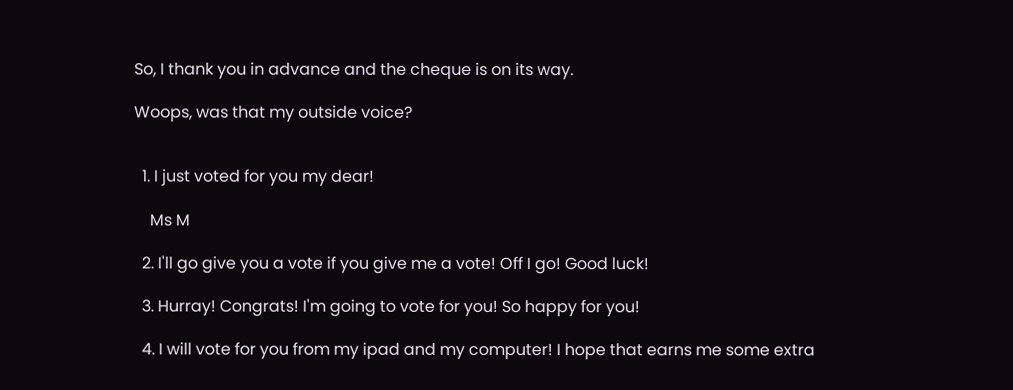So, I thank you in advance and the cheque is on its way.

Woops, was that my outside voice?


  1. I just voted for you my dear!

    Ms M

  2. I'll go give you a vote if you give me a vote! Off I go! Good luck!

  3. Hurray! Congrats! I'm going to vote for you! So happy for you!

  4. I will vote for you from my ipad and my computer! I hope that earns me some extra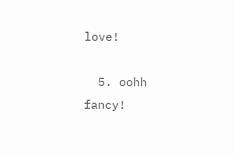love!

  5. oohh fancy!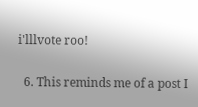i'lllvote roo!

  6. This reminds me of a post I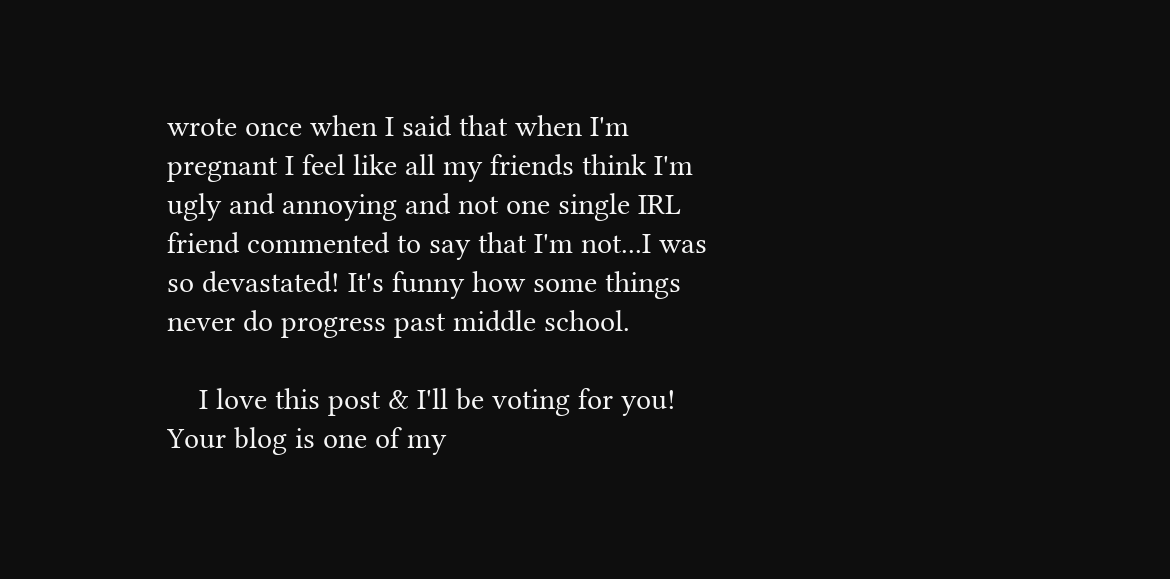wrote once when I said that when I'm pregnant I feel like all my friends think I'm ugly and annoying and not one single IRL friend commented to say that I'm not...I was so devastated! It's funny how some things never do progress past middle school.

    I love this post & I'll be voting for you! Your blog is one of my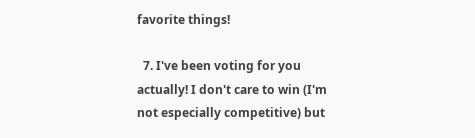favorite things!

  7. I've been voting for you actually! I don't care to win (I'm not especially competitive) but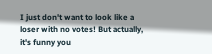I just don't want to look like a loser with no votes! But actually, it's funny you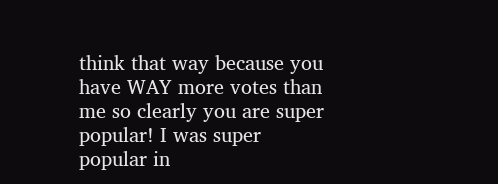think that way because you have WAY more votes than me so clearly you are super popular! I was super popular in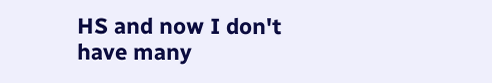HS and now I don't have many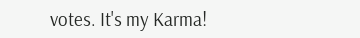votes. It's my Karma!